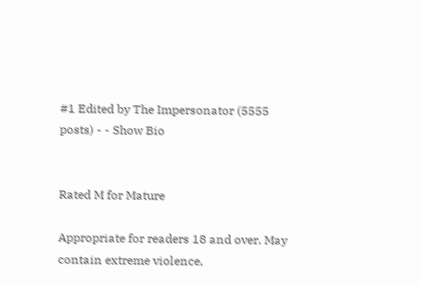#1 Edited by The Impersonator (5555 posts) - - Show Bio


Rated M for Mature

Appropriate for readers 18 and over. May contain extreme violence,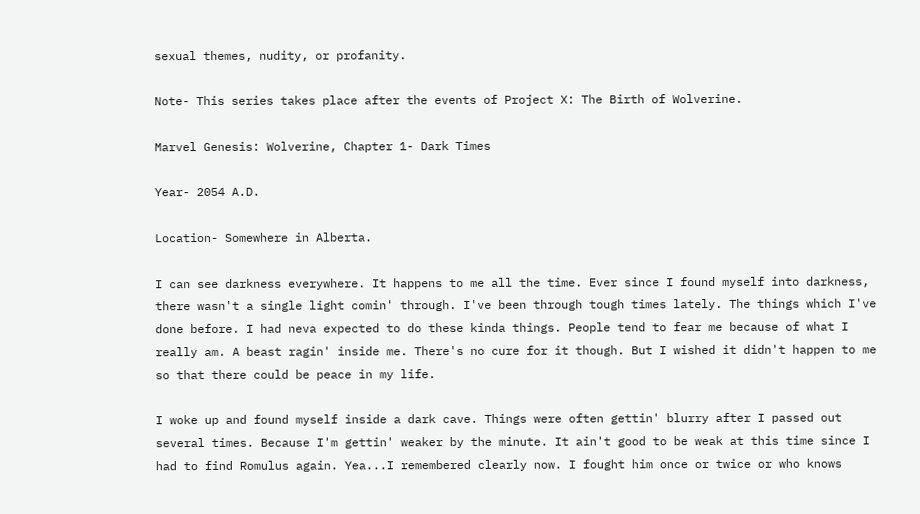sexual themes, nudity, or profanity.

Note- This series takes place after the events of Project X: The Birth of Wolverine.

Marvel Genesis: Wolverine, Chapter 1- Dark Times

Year- 2054 A.D.

Location- Somewhere in Alberta.

I can see darkness everywhere. It happens to me all the time. Ever since I found myself into darkness, there wasn't a single light comin' through. I've been through tough times lately. The things which I've done before. I had neva expected to do these kinda things. People tend to fear me because of what I really am. A beast ragin' inside me. There's no cure for it though. But I wished it didn't happen to me so that there could be peace in my life.

I woke up and found myself inside a dark cave. Things were often gettin' blurry after I passed out several times. Because I'm gettin' weaker by the minute. It ain't good to be weak at this time since I had to find Romulus again. Yea...I remembered clearly now. I fought him once or twice or who knows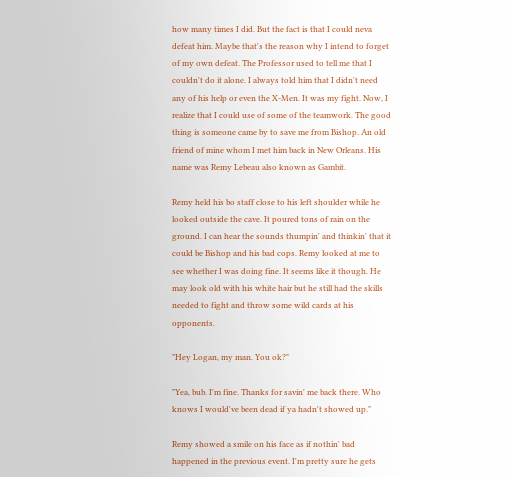how many times I did. But the fact is that I could neva defeat him. Maybe that's the reason why I intend to forget of my own defeat. The Professor used to tell me that I couldn't do it alone. I always told him that I didn't need any of his help or even the X-Men. It was my fight. Now, I realize that I could use of some of the teamwork. The good thing is someone came by to save me from Bishop. An old friend of mine whom I met him back in New Orleans. His name was Remy Lebeau also known as Gambit.

Remy held his bo staff close to his left shoulder while he looked outside the cave. It poured tons of rain on the ground. I can hear the sounds thumpin' and thinkin' that it could be Bishop and his bad cops. Remy looked at me to see whether I was doing fine. It seems like it though. He may look old with his white hair but he still had the skills needed to fight and throw some wild cards at his opponents.

"Hey Logan, my man. You ok?"

"Yea, bub. I'm fine. Thanks for savin' me back there. Who knows I would've been dead if ya hadn't showed up."

Remy showed a smile on his face as if nothin' bad happened in the previous event. I'm pretty sure he gets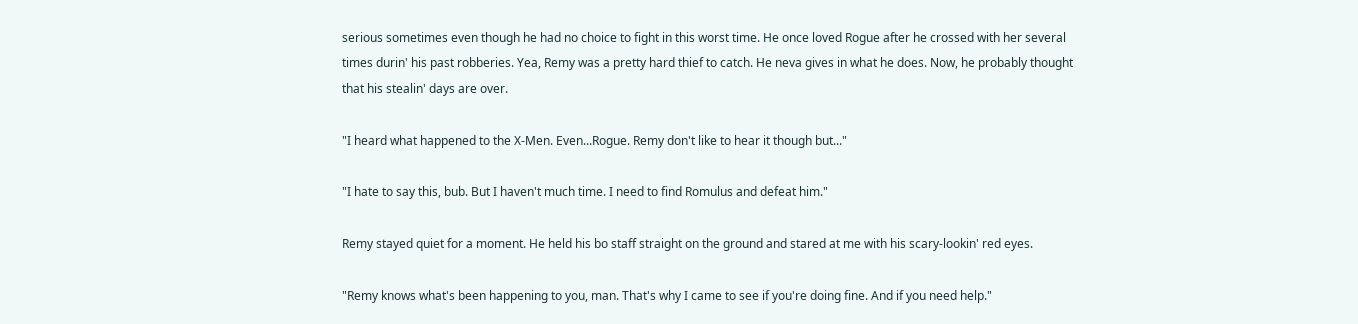serious sometimes even though he had no choice to fight in this worst time. He once loved Rogue after he crossed with her several times durin' his past robberies. Yea, Remy was a pretty hard thief to catch. He neva gives in what he does. Now, he probably thought that his stealin' days are over.

"I heard what happened to the X-Men. Even...Rogue. Remy don't like to hear it though but..."

"I hate to say this, bub. But I haven't much time. I need to find Romulus and defeat him."

Remy stayed quiet for a moment. He held his bo staff straight on the ground and stared at me with his scary-lookin' red eyes.

"Remy knows what's been happening to you, man. That's why I came to see if you're doing fine. And if you need help."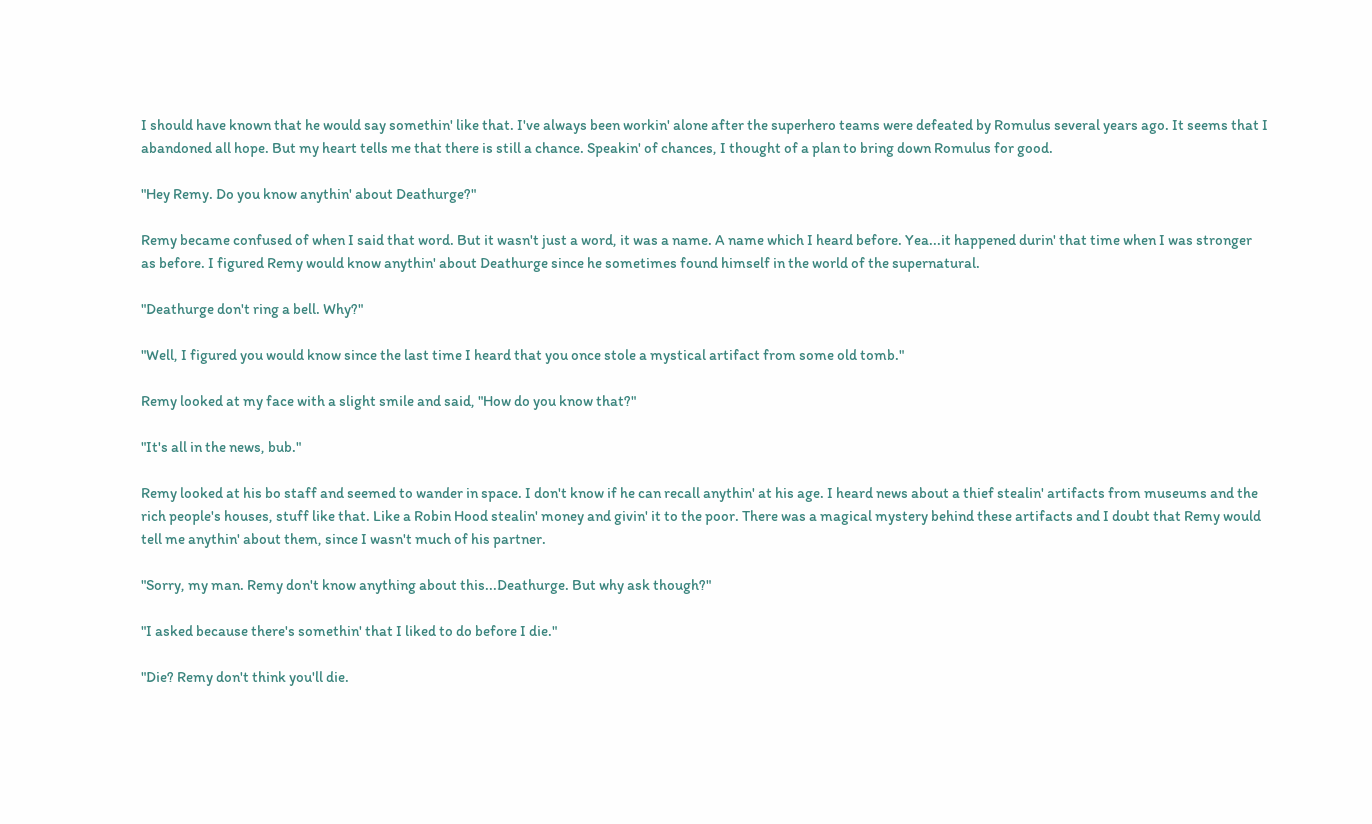I should have known that he would say somethin' like that. I've always been workin' alone after the superhero teams were defeated by Romulus several years ago. It seems that I abandoned all hope. But my heart tells me that there is still a chance. Speakin' of chances, I thought of a plan to bring down Romulus for good.

"Hey Remy. Do you know anythin' about Deathurge?"

Remy became confused of when I said that word. But it wasn't just a word, it was a name. A name which I heard before. Yea...it happened durin' that time when I was stronger as before. I figured Remy would know anythin' about Deathurge since he sometimes found himself in the world of the supernatural.

"Deathurge don't ring a bell. Why?"

"Well, I figured you would know since the last time I heard that you once stole a mystical artifact from some old tomb."

Remy looked at my face with a slight smile and said, "How do you know that?"

"It's all in the news, bub."

Remy looked at his bo staff and seemed to wander in space. I don't know if he can recall anythin' at his age. I heard news about a thief stealin' artifacts from museums and the rich people's houses, stuff like that. Like a Robin Hood stealin' money and givin' it to the poor. There was a magical mystery behind these artifacts and I doubt that Remy would tell me anythin' about them, since I wasn't much of his partner.

"Sorry, my man. Remy don't know anything about this...Deathurge. But why ask though?"

"I asked because there's somethin' that I liked to do before I die."

"Die? Remy don't think you'll die.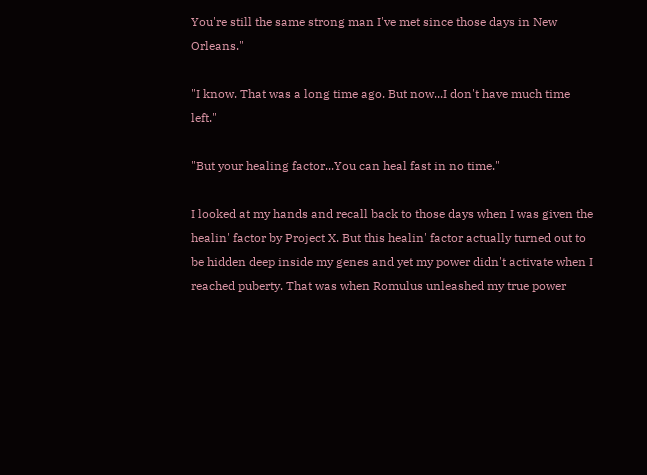You're still the same strong man I've met since those days in New Orleans."

"I know. That was a long time ago. But now...I don't have much time left."

"But your healing factor...You can heal fast in no time."

I looked at my hands and recall back to those days when I was given the healin' factor by Project X. But this healin' factor actually turned out to be hidden deep inside my genes and yet my power didn't activate when I reached puberty. That was when Romulus unleashed my true power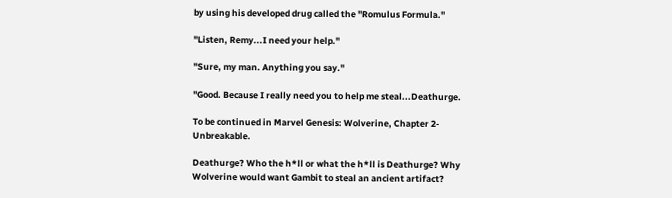by using his developed drug called the "Romulus Formula."

"Listen, Remy...I need your help."

"Sure, my man. Anything you say."

"Good. Because I really need you to help me steal...Deathurge.

To be continued in Marvel Genesis: Wolverine, Chapter 2- Unbreakable.

Deathurge? Who the h*ll or what the h*ll is Deathurge? Why Wolverine would want Gambit to steal an ancient artifact?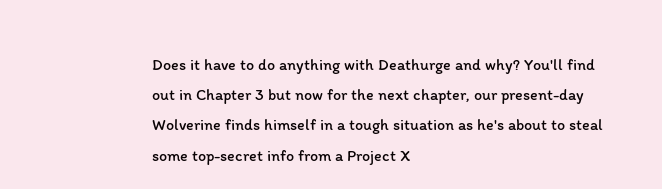Does it have to do anything with Deathurge and why? You'll find out in Chapter 3 but now for the next chapter, our present-day Wolverine finds himself in a tough situation as he's about to steal some top-secret info from a Project X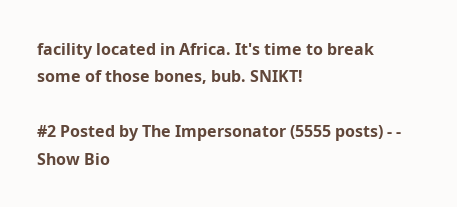facility located in Africa. It's time to break some of those bones, bub. SNIKT!

#2 Posted by The Impersonator (5555 posts) - - Show Bio